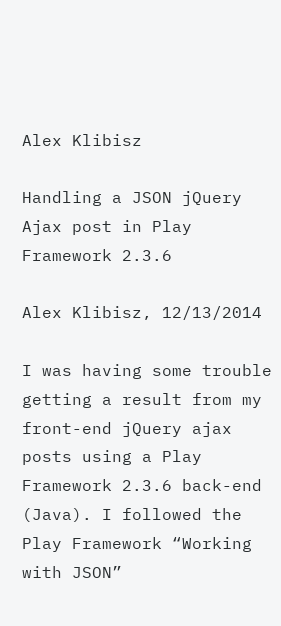Alex Klibisz

Handling a JSON jQuery Ajax post in Play Framework 2.3.6

Alex Klibisz, 12/13/2014

I was having some trouble getting a result from my front-end jQuery ajax posts using a Play Framework 2.3.6 back-end (Java). I followed the Play Framework “Working with JSON”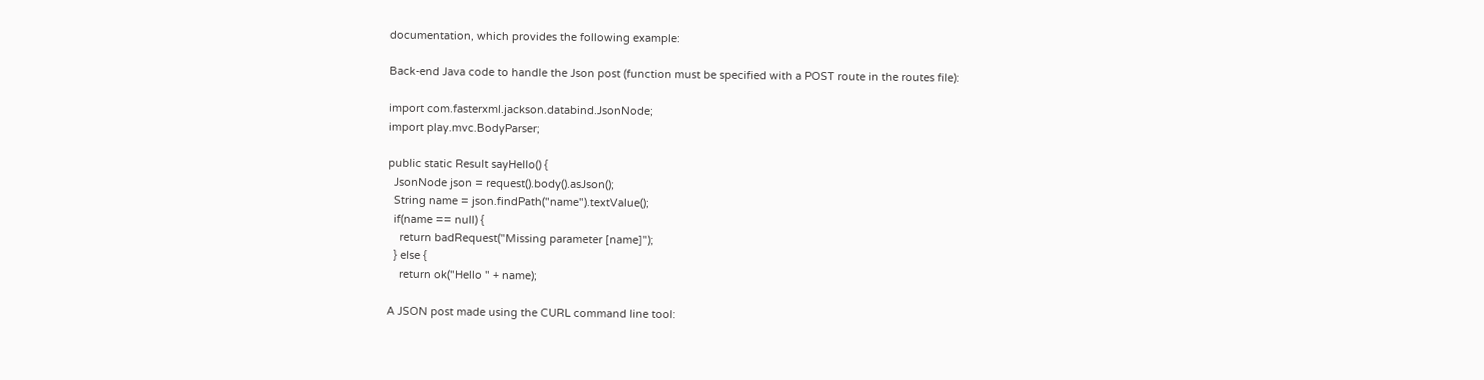documentation, which provides the following example:

Back-end Java code to handle the Json post (function must be specified with a POST route in the routes file):

import com.fasterxml.jackson.databind.JsonNode;
import play.mvc.BodyParser;

public static Result sayHello() {
  JsonNode json = request().body().asJson();
  String name = json.findPath("name").textValue();
  if(name == null) {
    return badRequest("Missing parameter [name]");
  } else {
    return ok("Hello " + name);

A JSON post made using the CURL command line tool: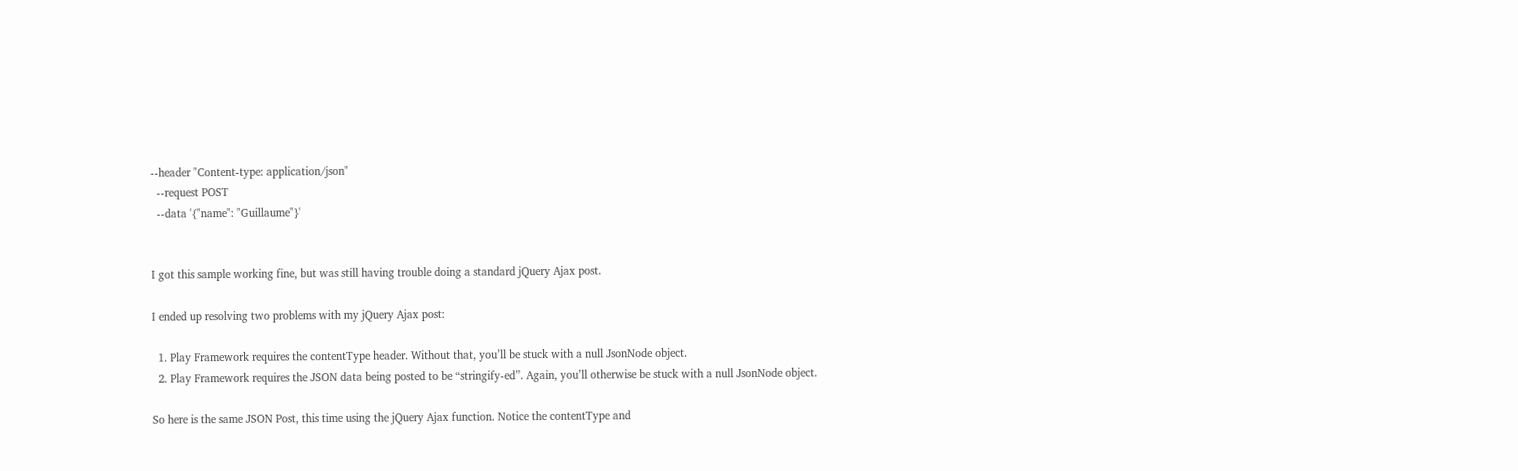--header "Content-type: application/json"
  --request POST
  --data '{"name": "Guillaume"}'


I got this sample working fine, but was still having trouble doing a standard jQuery Ajax post.

I ended up resolving two problems with my jQuery Ajax post:

  1. Play Framework requires the contentType header. Without that, you’ll be stuck with a null JsonNode object.
  2. Play Framework requires the JSON data being posted to be “stringify-ed”. Again, you’ll otherwise be stuck with a null JsonNode object.

So here is the same JSON Post, this time using the jQuery Ajax function. Notice the contentType and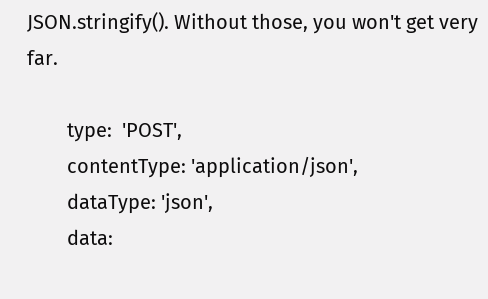JSON.stringify(). Without those, you won't get very far.

        type:  'POST',
        contentType: 'application/json',
        dataType: 'json',
        data: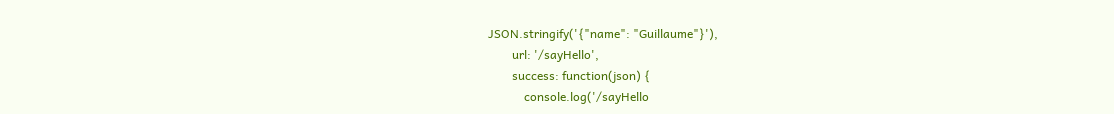JSON.stringify('{"name": "Guillaume"}'),
        url: '/sayHello',
        success: function(json) {
            console.log('/sayHello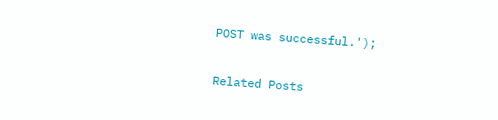POST was successful.');

Related Posts